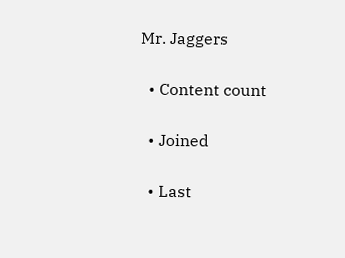Mr. Jaggers

  • Content count

  • Joined

  • Last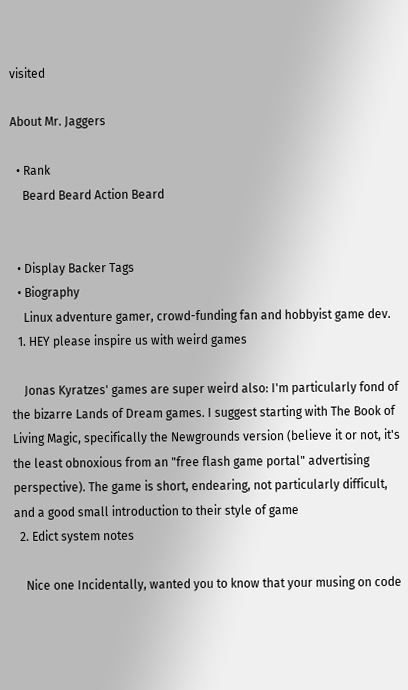visited

About Mr. Jaggers

  • Rank
    Beard Beard Action Beard


  • Display Backer Tags
  • Biography
    Linux adventure gamer, crowd-funding fan and hobbyist game dev.
  1. HEY please inspire us with weird games

    Jonas Kyratzes' games are super weird also: I'm particularly fond of the bizarre Lands of Dream games. I suggest starting with The Book of Living Magic, specifically the Newgrounds version (believe it or not, it's the least obnoxious from an "free flash game portal" advertising perspective). The game is short, endearing, not particularly difficult, and a good small introduction to their style of game
  2. Edict system notes

    Nice one Incidentally, wanted you to know that your musing on code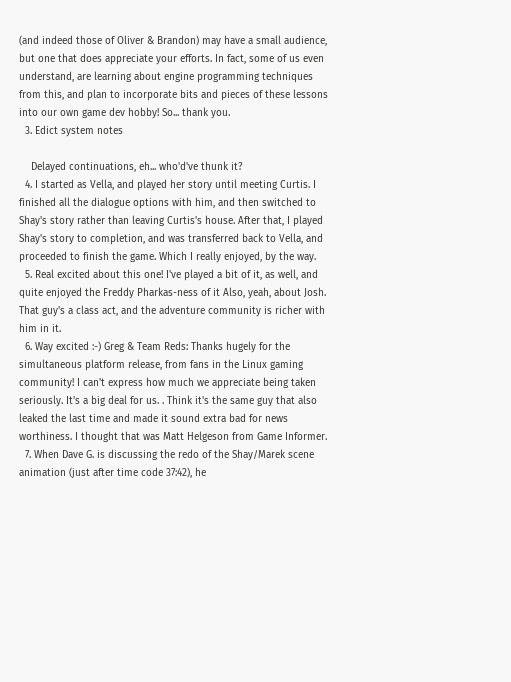(and indeed those of Oliver & Brandon) may have a small audience, but one that does appreciate your efforts. In fact, some of us even understand, are learning about engine programming techniques from this, and plan to incorporate bits and pieces of these lessons into our own game dev hobby! So... thank you.
  3. Edict system notes

    Delayed continuations, eh... who'd've thunk it?
  4. I started as Vella, and played her story until meeting Curtis. I finished all the dialogue options with him, and then switched to Shay's story rather than leaving Curtis's house. After that, I played Shay's story to completion, and was transferred back to Vella, and proceeded to finish the game. Which I really enjoyed, by the way.
  5. Real excited about this one! I've played a bit of it, as well, and quite enjoyed the Freddy Pharkas-ness of it Also, yeah, about Josh. That guy's a class act, and the adventure community is richer with him in it.
  6. Way excited :-) Greg & Team Reds: Thanks hugely for the simultaneous platform release, from fans in the Linux gaming community! I can't express how much we appreciate being taken seriously. It's a big deal for us. . Think it's the same guy that also leaked the last time and made it sound extra bad for news worthiness. I thought that was Matt Helgeson from Game Informer.
  7. When Dave G. is discussing the redo of the Shay/Marek scene animation (just after time code 37:42), he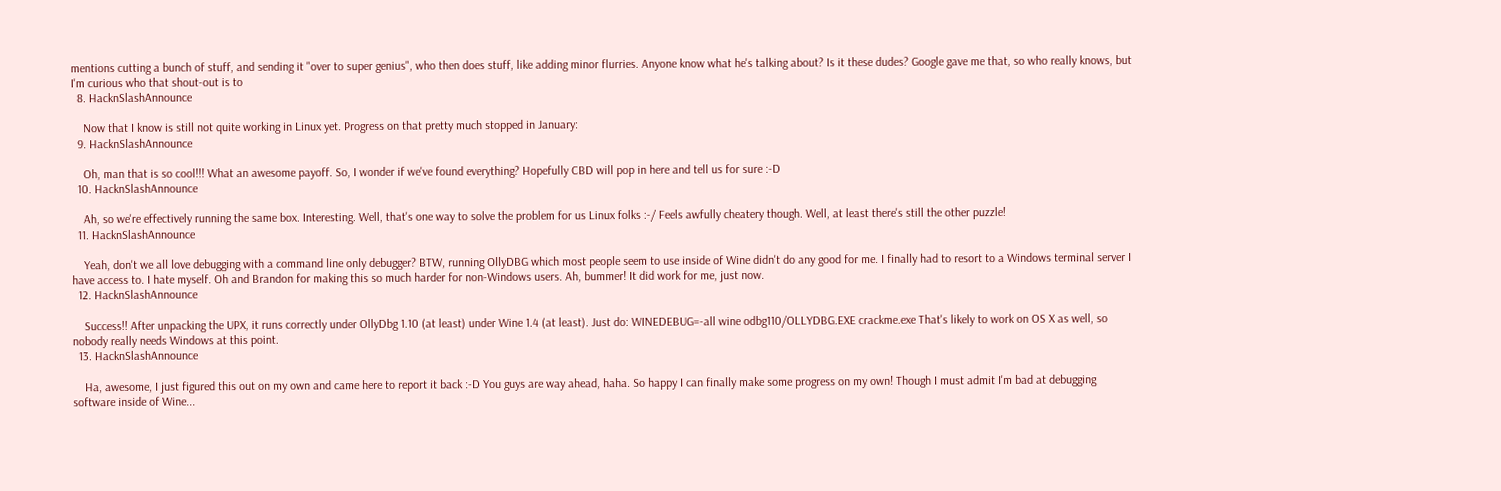mentions cutting a bunch of stuff, and sending it "over to super genius", who then does stuff, like adding minor flurries. Anyone know what he's talking about? Is it these dudes? Google gave me that, so who really knows, but I'm curious who that shout-out is to
  8. HacknSlashAnnounce

    Now that I know is still not quite working in Linux yet. Progress on that pretty much stopped in January:
  9. HacknSlashAnnounce

    Oh, man that is so cool!!! What an awesome payoff. So, I wonder if we've found everything? Hopefully CBD will pop in here and tell us for sure :-D
  10. HacknSlashAnnounce

    Ah, so we're effectively running the same box. Interesting. Well, that's one way to solve the problem for us Linux folks :-/ Feels awfully cheatery though. Well, at least there's still the other puzzle!
  11. HacknSlashAnnounce

    Yeah, don't we all love debugging with a command line only debugger? BTW, running OllyDBG which most people seem to use inside of Wine didn't do any good for me. I finally had to resort to a Windows terminal server I have access to. I hate myself. Oh and Brandon for making this so much harder for non-Windows users. Ah, bummer! It did work for me, just now.
  12. HacknSlashAnnounce

    Success!! After unpacking the UPX, it runs correctly under OllyDbg 1.10 (at least) under Wine 1.4 (at least). Just do: WINEDEBUG=-all wine odbg110/OLLYDBG.EXE crackme.exe That's likely to work on OS X as well, so nobody really needs Windows at this point.
  13. HacknSlashAnnounce

    Ha, awesome, I just figured this out on my own and came here to report it back :-D You guys are way ahead, haha. So happy I can finally make some progress on my own! Though I must admit I'm bad at debugging software inside of Wine...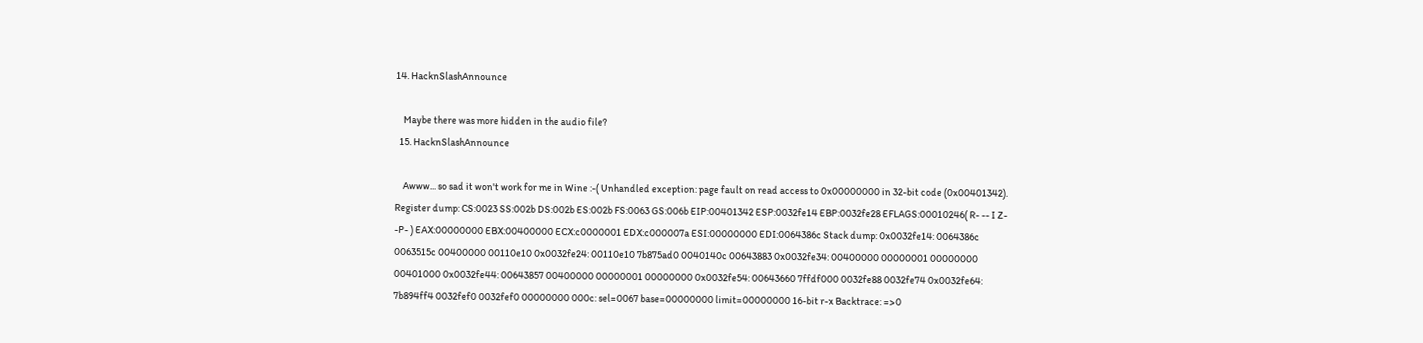14. HacknSlashAnnounce

    Maybe there was more hidden in the audio file?
  15. HacknSlashAnnounce

    Awww... so sad it won't work for me in Wine :-( Unhandled exception: page fault on read access to 0x00000000 in 32-bit code (0x00401342). Register dump: CS:0023 SS:002b DS:002b ES:002b FS:0063 GS:006b EIP:00401342 ESP:0032fe14 EBP:0032fe28 EFLAGS:00010246( R- -- I Z- -P- ) EAX:00000000 EBX:00400000 ECX:c0000001 EDX:c000007a ESI:00000000 EDI:0064386c Stack dump: 0x0032fe14: 0064386c 0063515c 00400000 00110e10 0x0032fe24: 00110e10 7b875ad0 0040140c 00643883 0x0032fe34: 00400000 00000001 00000000 00401000 0x0032fe44: 00643857 00400000 00000001 00000000 0x0032fe54: 00643660 7ffdf000 0032fe88 0032fe74 0x0032fe64: 7b894ff4 0032fef0 0032fef0 00000000 000c: sel=0067 base=00000000 limit=00000000 16-bit r-x Backtrace: =>0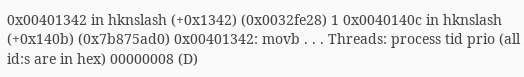0x00401342 in hknslash (+0x1342) (0x0032fe28) 1 0x0040140c in hknslash (+0x140b) (0x7b875ad0) 0x00401342: movb . . . Threads: process tid prio (all id:s are in hex) 00000008 (D)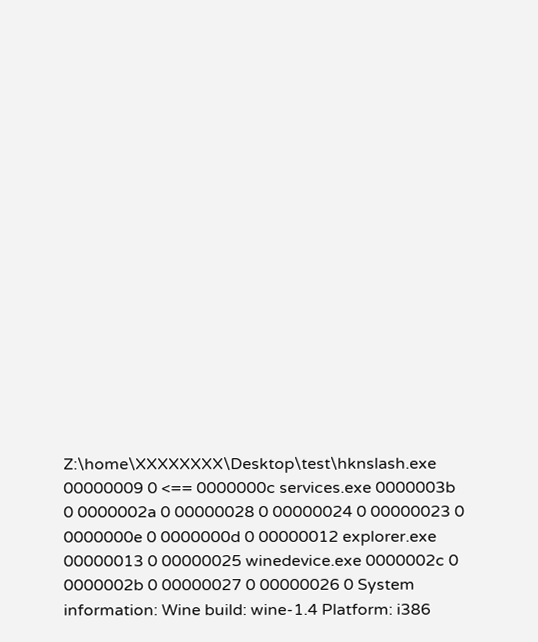Z:\home\XXXXXXXX\Desktop\test\hknslash.exe 00000009 0 <== 0000000c services.exe 0000003b 0 0000002a 0 00000028 0 00000024 0 00000023 0 0000000e 0 0000000d 0 00000012 explorer.exe 00000013 0 00000025 winedevice.exe 0000002c 0 0000002b 0 00000027 0 00000026 0 System information: Wine build: wine-1.4 Platform: i386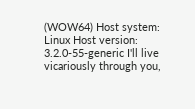(WOW64) Host system: Linux Host version: 3.2.0-55-generic I'll live vicariously through you,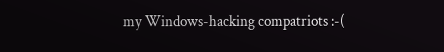my Windows-hacking compatriots :-(